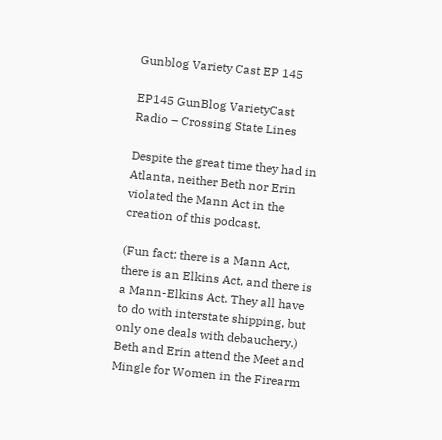Gunblog Variety Cast EP 145

EP145 GunBlog VarietyCast Radio – Crossing State Lines

Despite the great time they had in Atlanta, neither Beth nor Erin violated the Mann Act in the creation of this podcast.

(Fun fact: there is a Mann Act, there is an Elkins Act, and there is a Mann-Elkins Act. They all have to do with interstate shipping, but only one deals with debauchery.)
Beth and Erin attend the Meet and Mingle for Women in the Firearm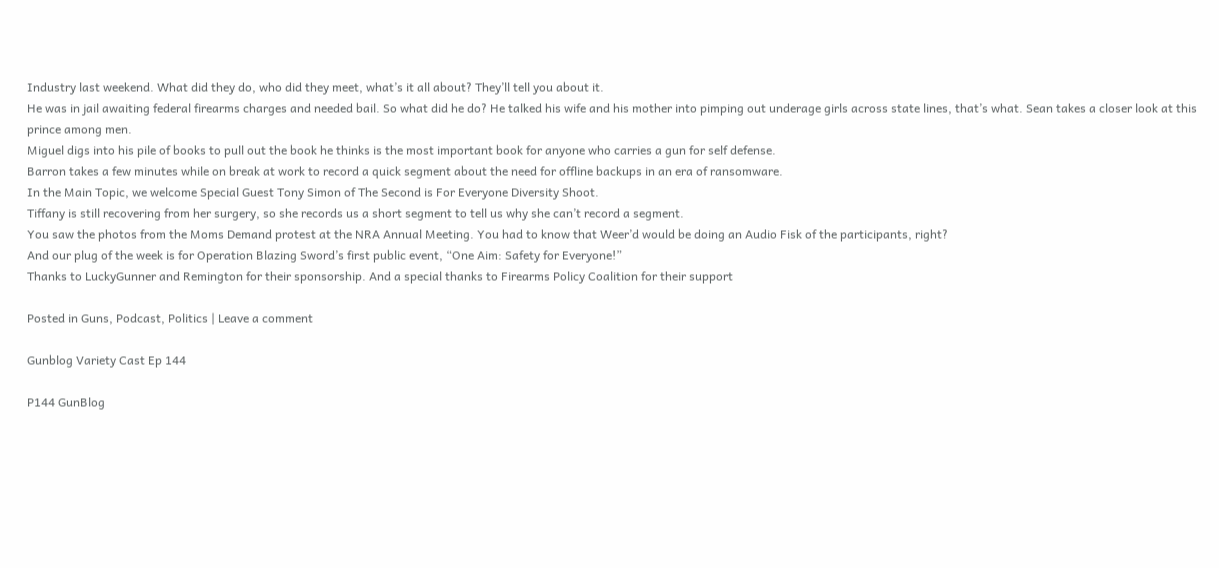Industry last weekend. What did they do, who did they meet, what’s it all about? They’ll tell you about it.
He was in jail awaiting federal firearms charges and needed bail. So what did he do? He talked his wife and his mother into pimping out underage girls across state lines, that’s what. Sean takes a closer look at this prince among men.
Miguel digs into his pile of books to pull out the book he thinks is the most important book for anyone who carries a gun for self defense.
Barron takes a few minutes while on break at work to record a quick segment about the need for offline backups in an era of ransomware.
In the Main Topic, we welcome Special Guest Tony Simon of The Second is For Everyone Diversity Shoot.
Tiffany is still recovering from her surgery, so she records us a short segment to tell us why she can’t record a segment.
You saw the photos from the Moms Demand protest at the NRA Annual Meeting. You had to know that Weer’d would be doing an Audio Fisk of the participants, right?
And our plug of the week is for Operation Blazing Sword’s first public event, “One Aim: Safety for Everyone!”
Thanks to LuckyGunner and Remington for their sponsorship. And a special thanks to Firearms Policy Coalition for their support

Posted in Guns, Podcast, Politics | Leave a comment

Gunblog Variety Cast Ep 144

P144 GunBlog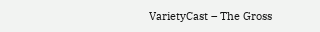VarietyCast – The Gross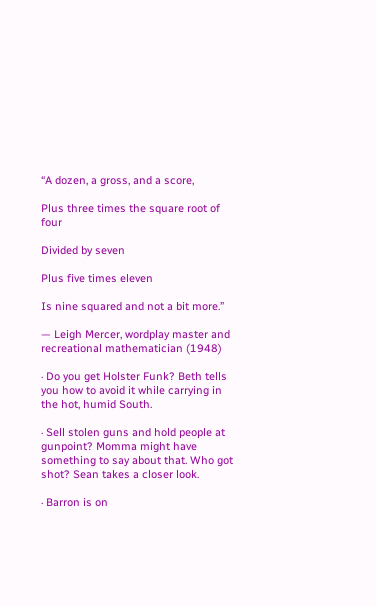“A dozen, a gross, and a score,

Plus three times the square root of four

Divided by seven

Plus five times eleven

Is nine squared and not a bit more.”

— Leigh Mercer, wordplay master and recreational mathematician (1948)

· Do you get Holster Funk? Beth tells you how to avoid it while carrying in the hot, humid South.

· Sell stolen guns and hold people at gunpoint? Momma might have something to say about that. Who got shot? Sean takes a closer look.

· Barron is on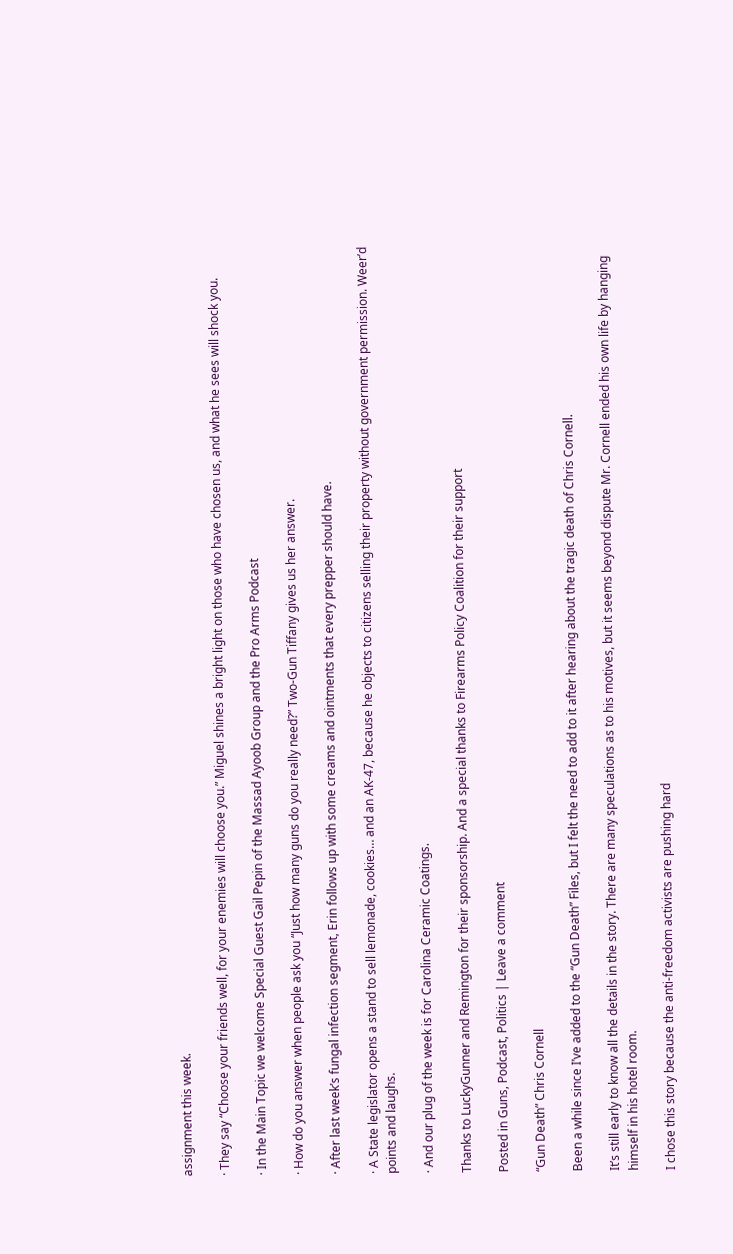assignment this week.

· They say “Choose your friends well, for your enemies will choose you.” Miguel shines a bright light on those who have chosen us, and what he sees will shock you.

· In the Main Topic we welcome Special Guest Gail Pepin of the Massad Ayoob Group and the Pro Arms Podcast

· How do you answer when people ask you “Just how many guns do you really need?” Two-Gun Tiffany gives us her answer.

· After last week’s fungal infection segment, Erin follows up with some creams and ointments that every prepper should have.

· A State legislator opens a stand to sell lemonade, cookies… and an AK-47, because he objects to citizens selling their property without government permission. Weer’d points and laughs.

· And our plug of the week is for Carolina Ceramic Coatings.

Thanks to LuckyGunner and Remington for their sponsorship. And a special thanks to Firearms Policy Coalition for their support

Posted in Guns, Podcast, Politics | Leave a comment

“Gun Death” Chris Cornell

Been a while since I’ve added to the “Gun Death” Files, but I felt the need to add to it after hearing about the tragic death of Chris Cornell.

It’s still early to know all the details in the story. There are many speculations as to his motives, but it seems beyond dispute Mr. Cornell ended his own life by hanging himself in his hotel room.

I chose this story because the anti-freedom activists are pushing hard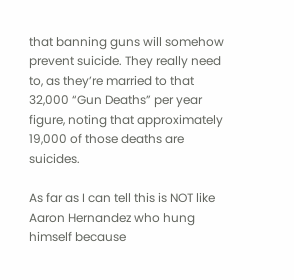that banning guns will somehow prevent suicide. They really need to, as they’re married to that 32,000 “Gun Deaths” per year figure, noting that approximately 19,000 of those deaths are suicides.

As far as I can tell this is NOT like Aaron Hernandez who hung himself because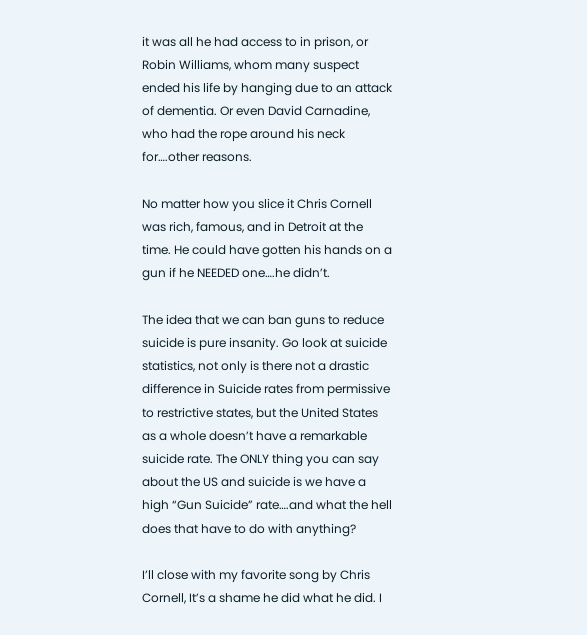it was all he had access to in prison, or Robin Williams, whom many suspect ended his life by hanging due to an attack of dementia. Or even David Carnadine, who had the rope around his neck for….other reasons.

No matter how you slice it Chris Cornell was rich, famous, and in Detroit at the time. He could have gotten his hands on a gun if he NEEDED one….he didn’t.

The idea that we can ban guns to reduce suicide is pure insanity. Go look at suicide statistics, not only is there not a drastic difference in Suicide rates from permissive to restrictive states, but the United States as a whole doesn’t have a remarkable suicide rate. The ONLY thing you can say about the US and suicide is we have a high “Gun Suicide” rate….and what the hell does that have to do with anything?

I’ll close with my favorite song by Chris Cornell, It’s a shame he did what he did. I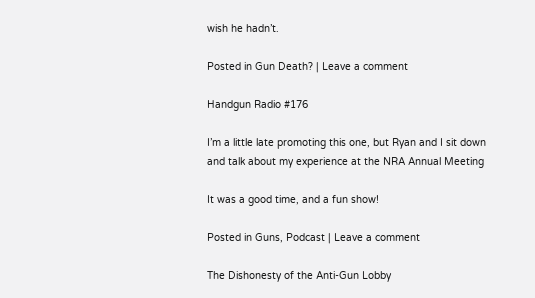wish he hadn’t.

Posted in Gun Death? | Leave a comment

Handgun Radio #176

I’m a little late promoting this one, but Ryan and I sit down and talk about my experience at the NRA Annual Meeting

It was a good time, and a fun show!

Posted in Guns, Podcast | Leave a comment

The Dishonesty of the Anti-Gun Lobby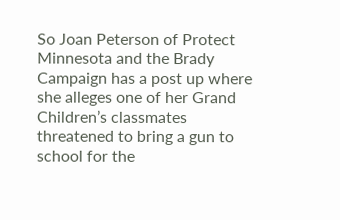So Joan Peterson of Protect Minnesota and the Brady Campaign has a post up where she alleges one of her Grand Children’s classmates threatened to bring a gun to school for the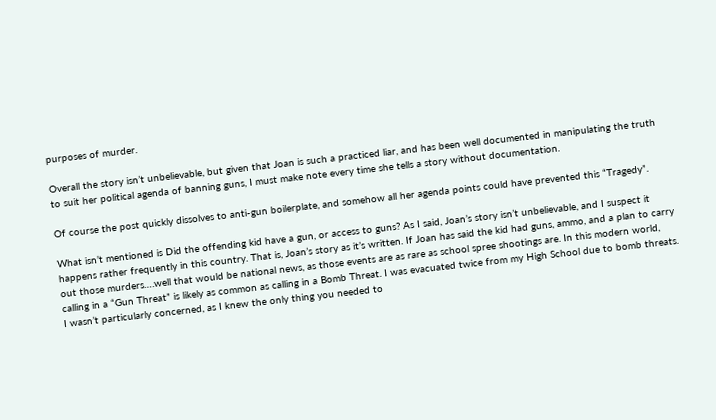purposes of murder.

Overall the story isn’t unbelievable, but given that Joan is such a practiced liar, and has been well documented in manipulating the truth to suit her political agenda of banning guns, I must make note every time she tells a story without documentation.

Of course the post quickly dissolves to anti-gun boilerplate, and somehow all her agenda points could have prevented this “Tragedy”.

What isn’t mentioned is Did the offending kid have a gun, or access to guns? As I said, Joan’s story isn’t unbelievable, and I suspect it happens rather frequently in this country. That is, Joan’s story as it’s written. If Joan has said the kid had guns, ammo, and a plan to carry out those murders….well that would be national news, as those events are as rare as school spree shootings are. In this modern world, calling in a “Gun Threat” is likely as common as calling in a Bomb Threat. I was evacuated twice from my High School due to bomb threats. I wasn’t particularly concerned, as I knew the only thing you needed to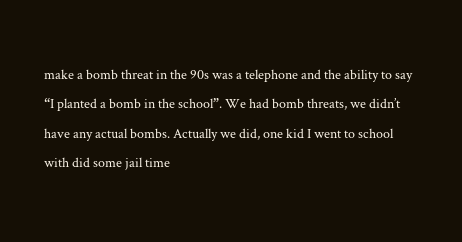make a bomb threat in the 90s was a telephone and the ability to say “I planted a bomb in the school”. We had bomb threats, we didn’t have any actual bombs. Actually we did, one kid I went to school with did some jail time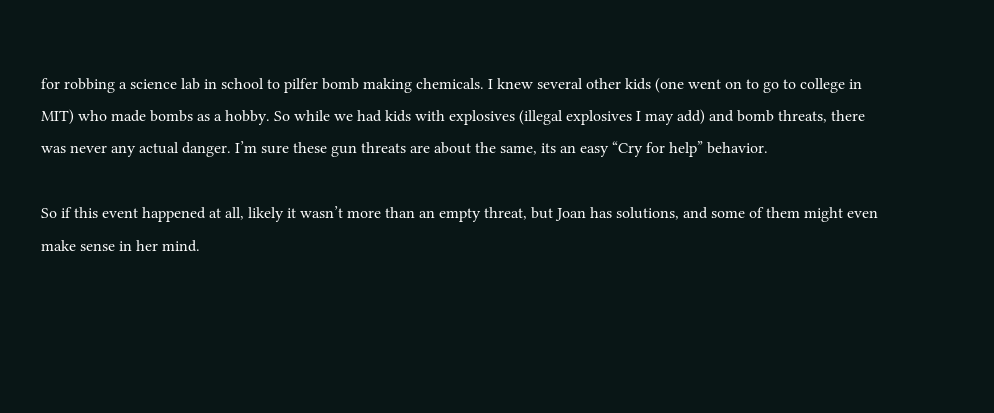for robbing a science lab in school to pilfer bomb making chemicals. I knew several other kids (one went on to go to college in MIT) who made bombs as a hobby. So while we had kids with explosives (illegal explosives I may add) and bomb threats, there was never any actual danger. I’m sure these gun threats are about the same, its an easy “Cry for help” behavior.

So if this event happened at all, likely it wasn’t more than an empty threat, but Joan has solutions, and some of them might even make sense in her mind.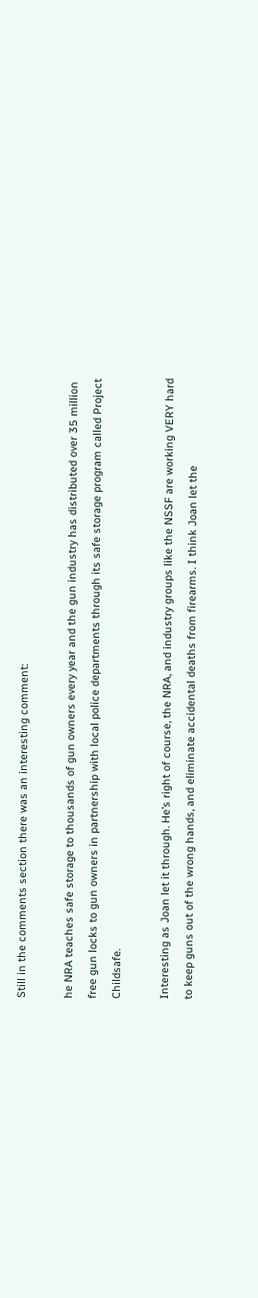Still in the comments section there was an interesting comment:

he NRA teaches safe storage to thousands of gun owners every year and the gun industry has distributed over 35 million free gun locks to gun owners in partnership with local police departments through its safe storage program called Project Childsafe.

Interesting as Joan let it through. He’s right of course, the NRA, and industry groups like the NSSF are working VERY hard to keep guns out of the wrong hands, and eliminate accidental deaths from firearms. I think Joan let the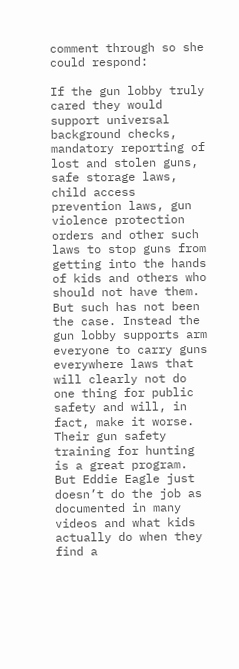comment through so she could respond:

If the gun lobby truly cared they would support universal background checks, mandatory reporting of lost and stolen guns, safe storage laws, child access prevention laws, gun violence protection orders and other such laws to stop guns from getting into the hands of kids and others who should not have them. But such has not been the case. Instead the gun lobby supports arm everyone to carry guns everywhere laws that will clearly not do one thing for public safety and will, in fact, make it worse. Their gun safety training for hunting is a great program. But Eddie Eagle just doesn’t do the job as documented in many videos and what kids actually do when they find a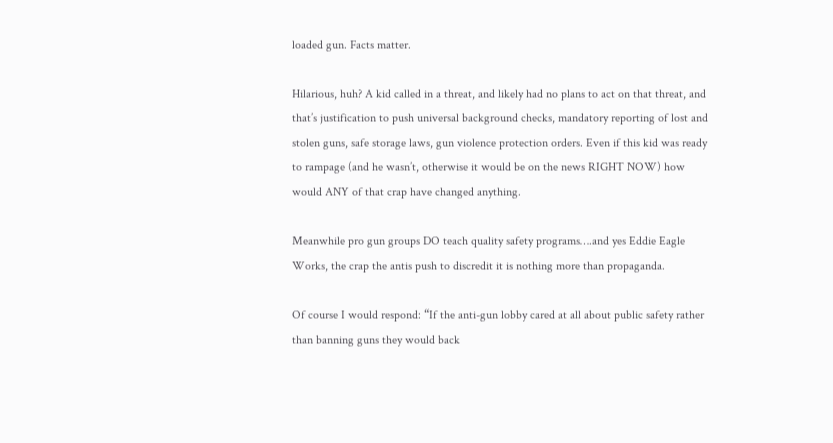loaded gun. Facts matter.

Hilarious, huh? A kid called in a threat, and likely had no plans to act on that threat, and that’s justification to push universal background checks, mandatory reporting of lost and stolen guns, safe storage laws, gun violence protection orders. Even if this kid was ready to rampage (and he wasn’t, otherwise it would be on the news RIGHT NOW) how would ANY of that crap have changed anything.

Meanwhile pro gun groups DO teach quality safety programs….and yes Eddie Eagle Works, the crap the antis push to discredit it is nothing more than propaganda.

Of course I would respond: “If the anti-gun lobby cared at all about public safety rather than banning guns they would back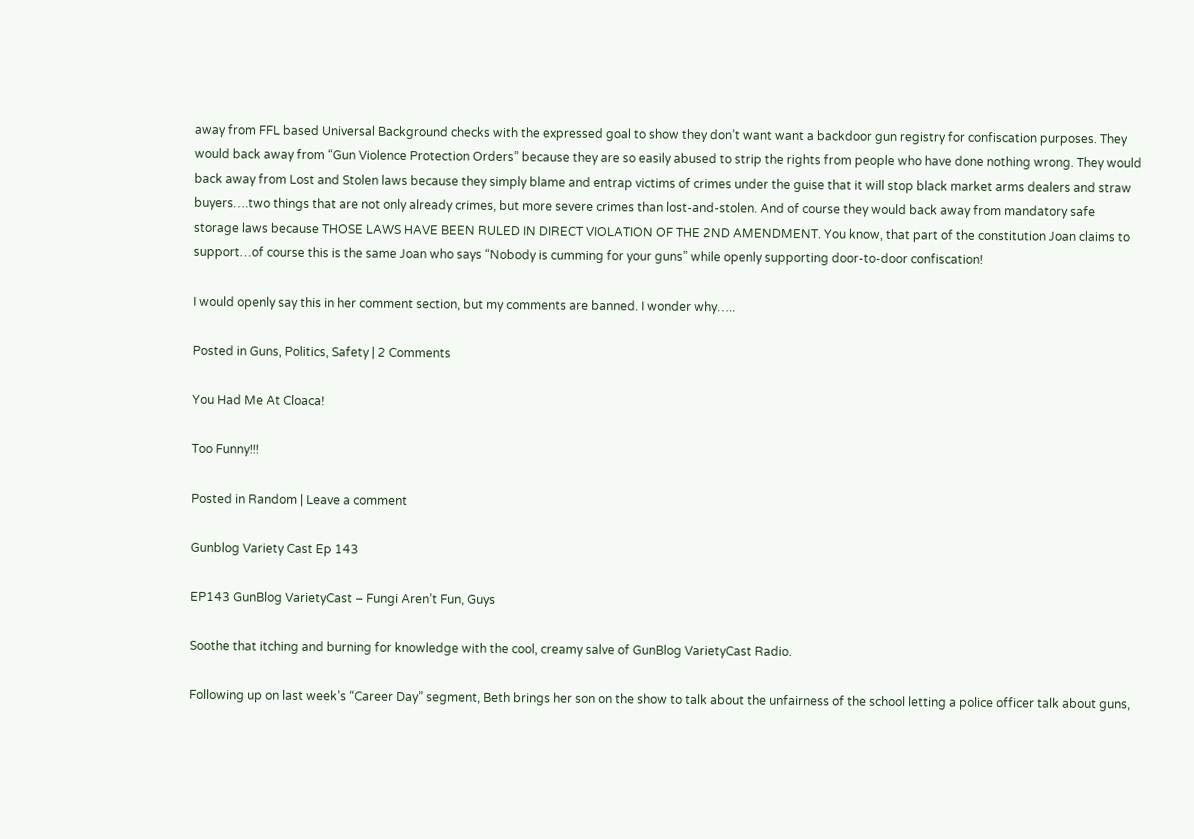away from FFL based Universal Background checks with the expressed goal to show they don’t want want a backdoor gun registry for confiscation purposes. They would back away from “Gun Violence Protection Orders” because they are so easily abused to strip the rights from people who have done nothing wrong. They would back away from Lost and Stolen laws because they simply blame and entrap victims of crimes under the guise that it will stop black market arms dealers and straw buyers….two things that are not only already crimes, but more severe crimes than lost-and-stolen. And of course they would back away from mandatory safe storage laws because THOSE LAWS HAVE BEEN RULED IN DIRECT VIOLATION OF THE 2ND AMENDMENT. You know, that part of the constitution Joan claims to support…of course this is the same Joan who says “Nobody is cumming for your guns” while openly supporting door-to-door confiscation!

I would openly say this in her comment section, but my comments are banned. I wonder why…..

Posted in Guns, Politics, Safety | 2 Comments

You Had Me At Cloaca!

Too Funny!!!

Posted in Random | Leave a comment

Gunblog Variety Cast Ep 143

EP143 GunBlog VarietyCast – Fungi Aren’t Fun, Guys

Soothe that itching and burning for knowledge with the cool, creamy salve of GunBlog VarietyCast Radio.

Following up on last week’s “Career Day” segment, Beth brings her son on the show to talk about the unfairness of the school letting a police officer talk about guns,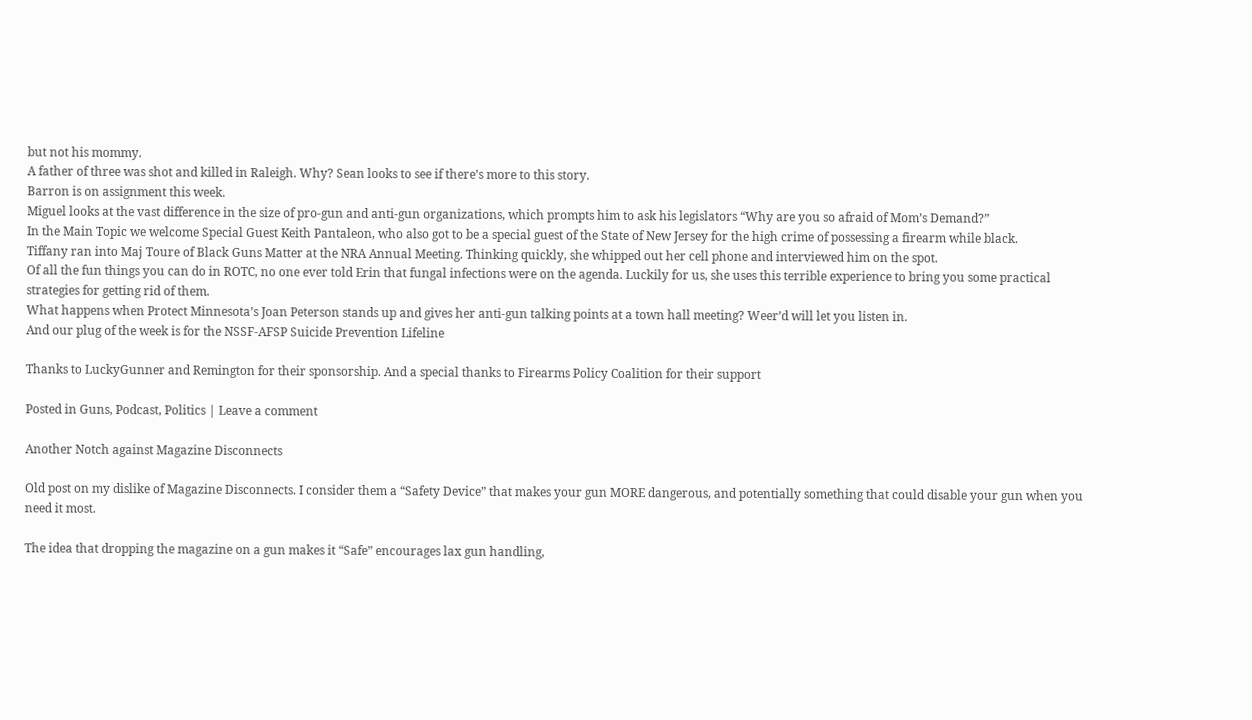but not his mommy.
A father of three was shot and killed in Raleigh. Why? Sean looks to see if there’s more to this story.
Barron is on assignment this week.
Miguel looks at the vast difference in the size of pro-gun and anti-gun organizations, which prompts him to ask his legislators “Why are you so afraid of Mom’s Demand?”
In the Main Topic we welcome Special Guest Keith Pantaleon, who also got to be a special guest of the State of New Jersey for the high crime of possessing a firearm while black.
Tiffany ran into Maj Toure of Black Guns Matter at the NRA Annual Meeting. Thinking quickly, she whipped out her cell phone and interviewed him on the spot.
Of all the fun things you can do in ROTC, no one ever told Erin that fungal infections were on the agenda. Luckily for us, she uses this terrible experience to bring you some practical strategies for getting rid of them.
What happens when Protect Minnesota’s Joan Peterson stands up and gives her anti-gun talking points at a town hall meeting? Weer’d will let you listen in.
And our plug of the week is for the NSSF-AFSP Suicide Prevention Lifeline

Thanks to LuckyGunner and Remington for their sponsorship. And a special thanks to Firearms Policy Coalition for their support

Posted in Guns, Podcast, Politics | Leave a comment

Another Notch against Magazine Disconnects

Old post on my dislike of Magazine Disconnects. I consider them a “Safety Device” that makes your gun MORE dangerous, and potentially something that could disable your gun when you need it most.

The idea that dropping the magazine on a gun makes it “Safe” encourages lax gun handling,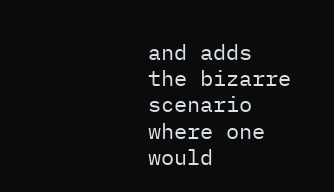and adds the bizarre scenario where one would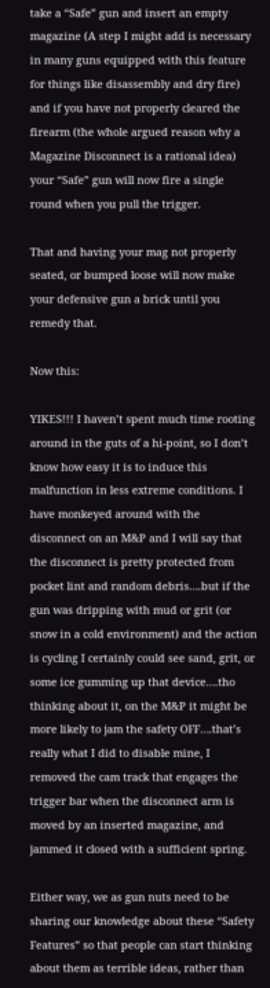take a “Safe” gun and insert an empty magazine (A step I might add is necessary in many guns equipped with this feature for things like disassembly and dry fire) and if you have not properly cleared the firearm (the whole argued reason why a Magazine Disconnect is a rational idea) your “Safe” gun will now fire a single round when you pull the trigger.

That and having your mag not properly seated, or bumped loose will now make your defensive gun a brick until you remedy that.

Now this:

YIKES!!! I haven’t spent much time rooting around in the guts of a hi-point, so I don’t know how easy it is to induce this malfunction in less extreme conditions. I have monkeyed around with the disconnect on an M&P and I will say that the disconnect is pretty protected from pocket lint and random debris….but if the gun was dripping with mud or grit (or snow in a cold environment) and the action is cycling I certainly could see sand, grit, or some ice gumming up that device….tho thinking about it, on the M&P it might be more likely to jam the safety OFF….that’s really what I did to disable mine, I removed the cam track that engages the trigger bar when the disconnect arm is moved by an inserted magazine, and jammed it closed with a sufficient spring.

Either way, we as gun nuts need to be sharing our knowledge about these “Safety Features” so that people can start thinking about them as terrible ideas, rather than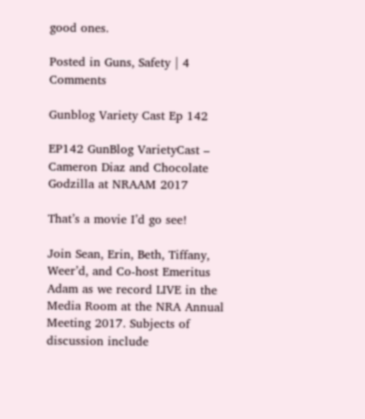good ones.

Posted in Guns, Safety | 4 Comments

Gunblog Variety Cast Ep 142

EP142 GunBlog VarietyCast – Cameron Diaz and Chocolate Godzilla at NRAAM 2017

That’s a movie I’d go see!

Join Sean, Erin, Beth, Tiffany, Weer’d, and Co-host Emeritus Adam as we record LIVE in the Media Room at the NRA Annual Meeting 2017. Subjects of discussion include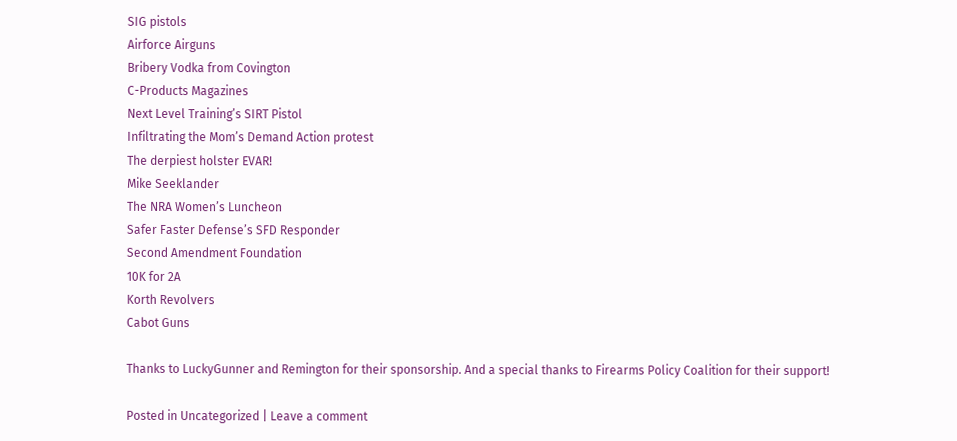SIG pistols
Airforce Airguns
Bribery Vodka from Covington
C-Products Magazines
Next Level Training’s SIRT Pistol
Infiltrating the Mom’s Demand Action protest
The derpiest holster EVAR!
Mike Seeklander
The NRA Women’s Luncheon
Safer Faster Defense’s SFD Responder
Second Amendment Foundation
10K for 2A
Korth Revolvers
Cabot Guns

Thanks to LuckyGunner and Remington for their sponsorship. And a special thanks to Firearms Policy Coalition for their support!

Posted in Uncategorized | Leave a comment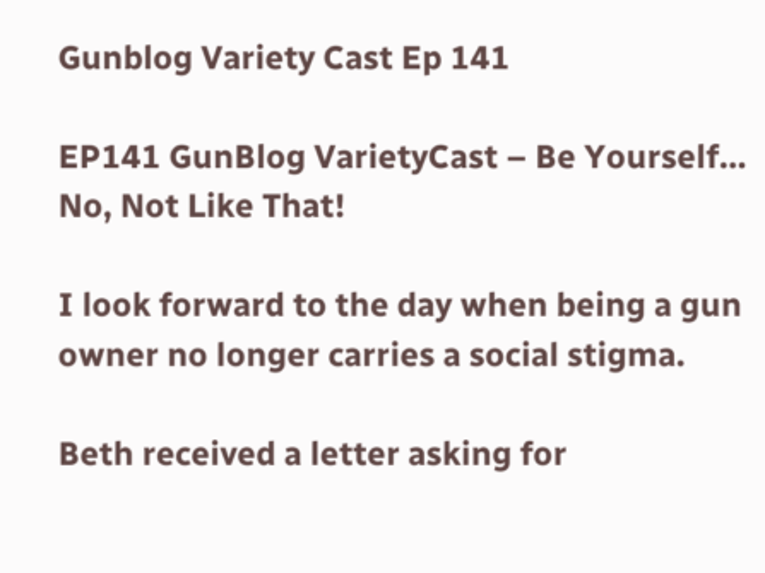Gunblog Variety Cast Ep 141

EP141 GunBlog VarietyCast – Be Yourself… No, Not Like That!

I look forward to the day when being a gun owner no longer carries a social stigma.

Beth received a letter asking for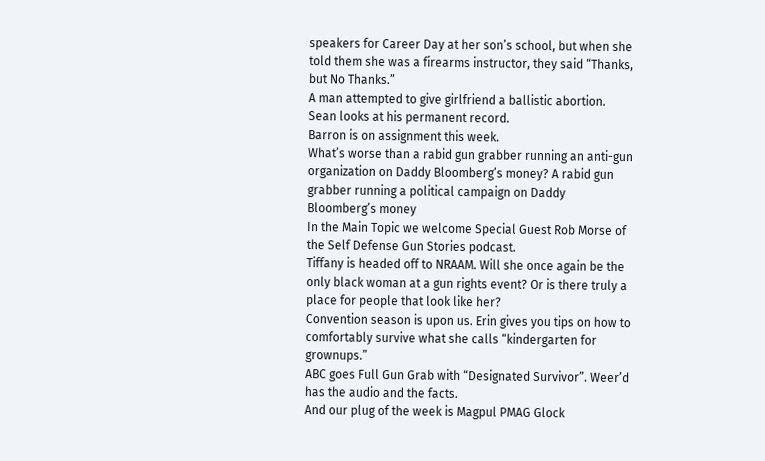speakers for Career Day at her son’s school, but when she told them she was a firearms instructor, they said “Thanks, but No Thanks.”
A man attempted to give girlfriend a ballistic abortion. Sean looks at his permanent record.
Barron is on assignment this week.
What’s worse than a rabid gun grabber running an anti-gun organization on Daddy Bloomberg’s money? A rabid gun grabber running a political campaign on Daddy Bloomberg’s money
In the Main Topic we welcome Special Guest Rob Morse of the Self Defense Gun Stories podcast.
Tiffany is headed off to NRAAM. Will she once again be the only black woman at a gun rights event? Or is there truly a place for people that look like her?
Convention season is upon us. Erin gives you tips on how to comfortably survive what she calls “kindergarten for grownups.”
ABC goes Full Gun Grab with “Designated Survivor”. Weer’d has the audio and the facts.
And our plug of the week is Magpul PMAG Glock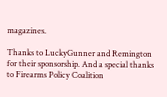magazines.

Thanks to LuckyGunner and Remington for their sponsorship. And a special thanks to Firearms Policy Coalition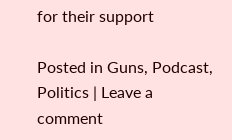for their support

Posted in Guns, Podcast, Politics | Leave a comment